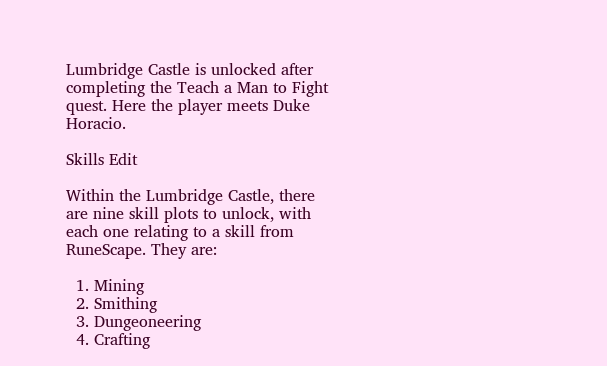Lumbridge Castle is unlocked after completing the Teach a Man to Fight quest. Here the player meets Duke Horacio.

Skills Edit

Within the Lumbridge Castle, there are nine skill plots to unlock, with each one relating to a skill from RuneScape. They are:

  1. Mining
  2. Smithing
  3. Dungeoneering
  4. Crafting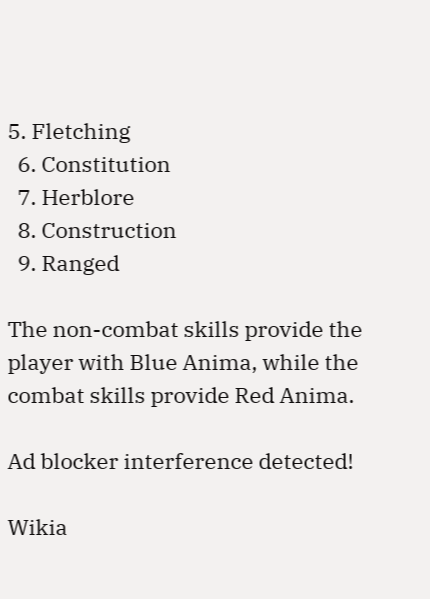5. Fletching
  6. Constitution
  7. Herblore
  8. Construction
  9. Ranged

The non-combat skills provide the player with Blue Anima, while the combat skills provide Red Anima.

Ad blocker interference detected!

Wikia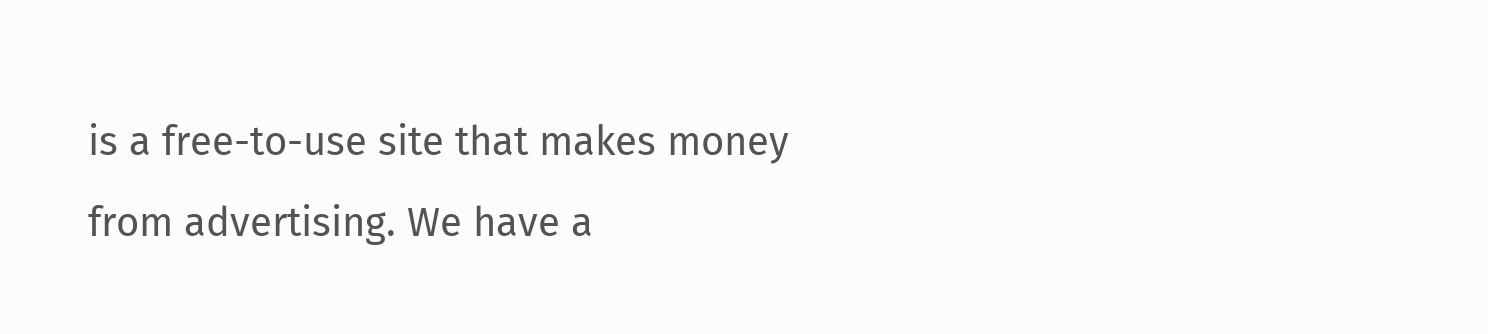is a free-to-use site that makes money from advertising. We have a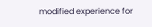modified experience for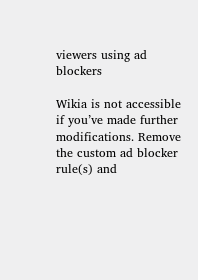viewers using ad blockers

Wikia is not accessible if you’ve made further modifications. Remove the custom ad blocker rule(s) and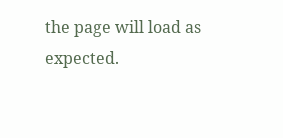the page will load as expected.